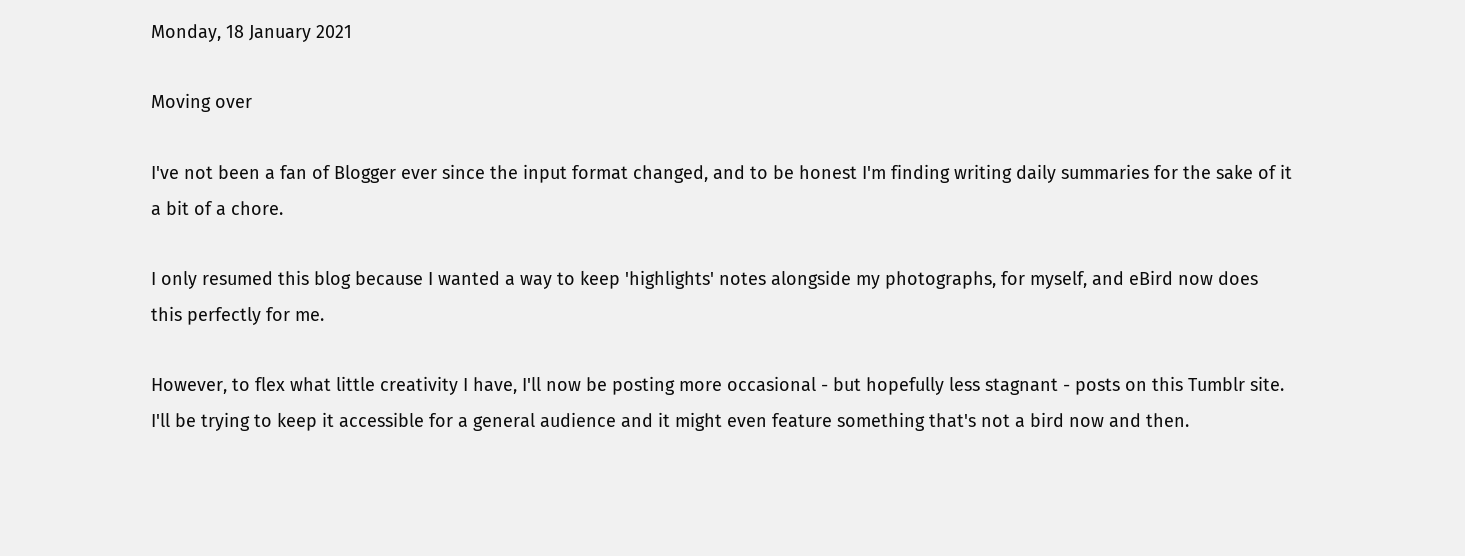Monday, 18 January 2021

Moving over

I've not been a fan of Blogger ever since the input format changed, and to be honest I'm finding writing daily summaries for the sake of it a bit of a chore.

I only resumed this blog because I wanted a way to keep 'highlights' notes alongside my photographs, for myself, and eBird now does this perfectly for me.

However, to flex what little creativity I have, I'll now be posting more occasional - but hopefully less stagnant - posts on this Tumblr site. I'll be trying to keep it accessible for a general audience and it might even feature something that's not a bird now and then.